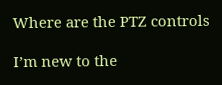Where are the PTZ controls

I’m new to the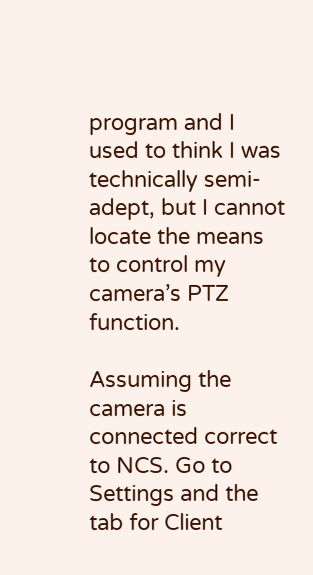program and I used to think I was technically semi-adept, but I cannot locate the means to control my camera’s PTZ function.

Assuming the camera is connected correct to NCS. Go to Settings and the tab for Client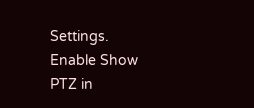Settings. Enable Show PTZ in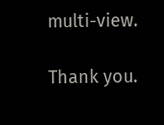multi-view.

Thank you.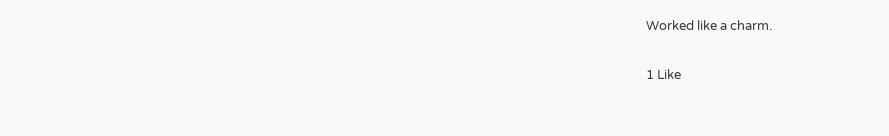Worked like a charm.

1 Like